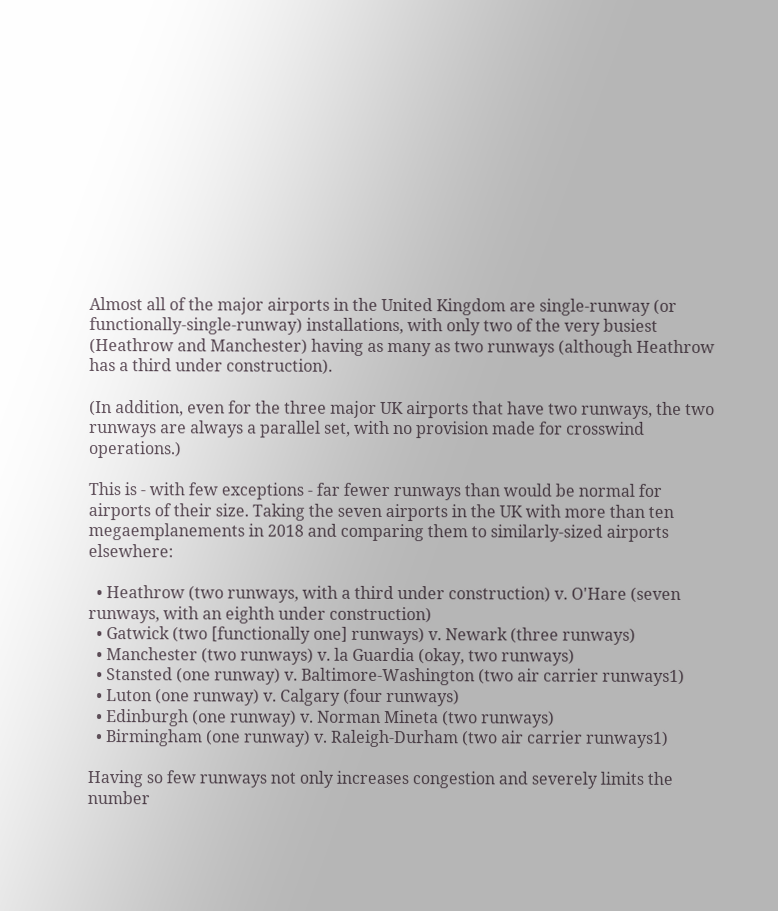Almost all of the major airports in the United Kingdom are single-runway (or functionally-single-runway) installations, with only two of the very busiest (Heathrow and Manchester) having as many as two runways (although Heathrow has a third under construction).

(In addition, even for the three major UK airports that have two runways, the two runways are always a parallel set, with no provision made for crosswind operations.)

This is - with few exceptions - far fewer runways than would be normal for airports of their size. Taking the seven airports in the UK with more than ten megaemplanements in 2018 and comparing them to similarly-sized airports elsewhere:

  • Heathrow (two runways, with a third under construction) v. O'Hare (seven runways, with an eighth under construction)
  • Gatwick (two [functionally one] runways) v. Newark (three runways)
  • Manchester (two runways) v. la Guardia (okay, two runways)
  • Stansted (one runway) v. Baltimore-Washington (two air carrier runways1)
  • Luton (one runway) v. Calgary (four runways)
  • Edinburgh (one runway) v. Norman Mineta (two runways)
  • Birmingham (one runway) v. Raleigh-Durham (two air carrier runways1)

Having so few runways not only increases congestion and severely limits the number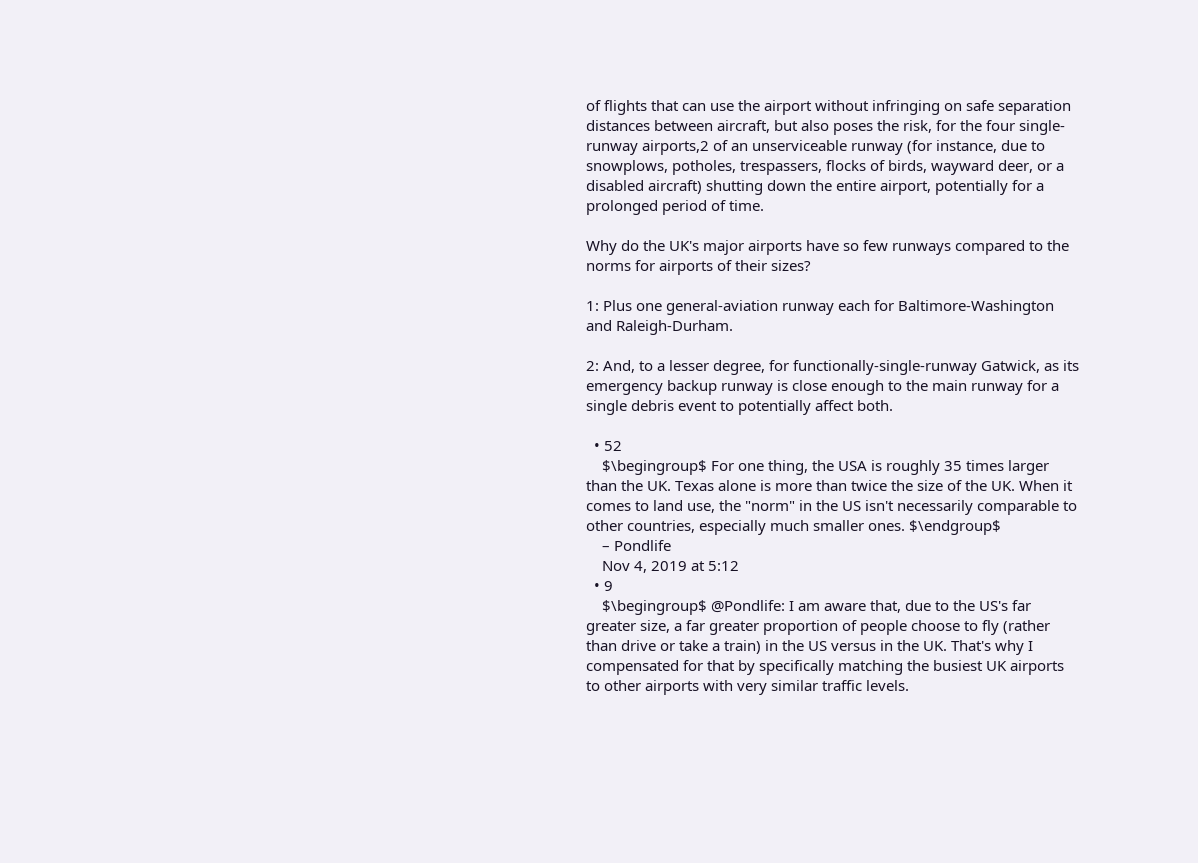of flights that can use the airport without infringing on safe separation distances between aircraft, but also poses the risk, for the four single-runway airports,2 of an unserviceable runway (for instance, due to snowplows, potholes, trespassers, flocks of birds, wayward deer, or a disabled aircraft) shutting down the entire airport, potentially for a prolonged period of time.

Why do the UK's major airports have so few runways compared to the norms for airports of their sizes?

1: Plus one general-aviation runway each for Baltimore-Washington and Raleigh-Durham.

2: And, to a lesser degree, for functionally-single-runway Gatwick, as its emergency backup runway is close enough to the main runway for a single debris event to potentially affect both.

  • 52
    $\begingroup$ For one thing, the USA is roughly 35 times larger than the UK. Texas alone is more than twice the size of the UK. When it comes to land use, the "norm" in the US isn't necessarily comparable to other countries, especially much smaller ones. $\endgroup$
    – Pondlife
    Nov 4, 2019 at 5:12
  • 9
    $\begingroup$ @Pondlife: I am aware that, due to the US's far greater size, a far greater proportion of people choose to fly (rather than drive or take a train) in the US versus in the UK. That's why I compensated for that by specifically matching the busiest UK airports to other airports with very similar traffic levels.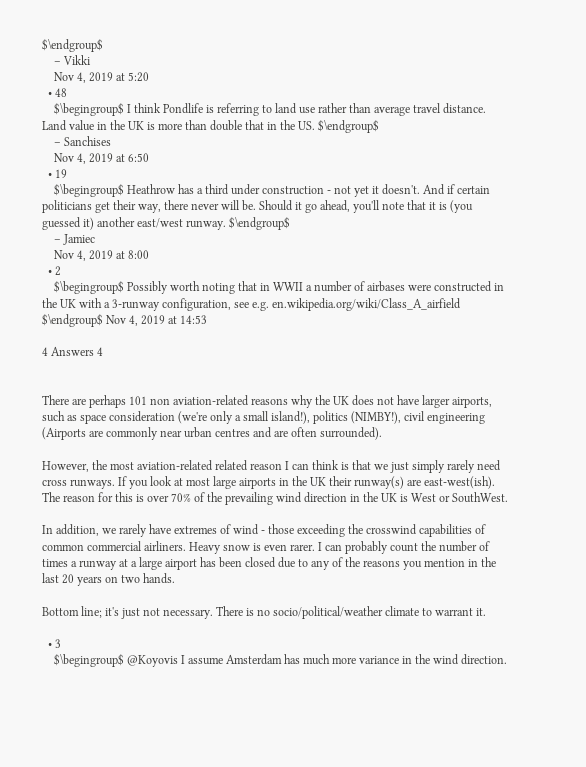$\endgroup$
    – Vikki
    Nov 4, 2019 at 5:20
  • 48
    $\begingroup$ I think Pondlife is referring to land use rather than average travel distance. Land value in the UK is more than double that in the US. $\endgroup$
    – Sanchises
    Nov 4, 2019 at 6:50
  • 19
    $\begingroup$ Heathrow has a third under construction - not yet it doesn't. And if certain politicians get their way, there never will be. Should it go ahead, you'll note that it is (you guessed it) another east/west runway. $\endgroup$
    – Jamiec
    Nov 4, 2019 at 8:00
  • 2
    $\begingroup$ Possibly worth noting that in WWII a number of airbases were constructed in the UK with a 3-runway configuration, see e.g. en.wikipedia.org/wiki/Class_A_airfield $\endgroup$ Nov 4, 2019 at 14:53

4 Answers 4


There are perhaps 101 non aviation-related reasons why the UK does not have larger airports, such as space consideration (we're only a small island!), politics (NIMBY!), civil engineering (Airports are commonly near urban centres and are often surrounded).

However, the most aviation-related related reason I can think is that we just simply rarely need cross runways. If you look at most large airports in the UK their runway(s) are east-west(ish). The reason for this is over 70% of the prevailing wind direction in the UK is West or SouthWest.

In addition, we rarely have extremes of wind - those exceeding the crosswind capabilities of common commercial airliners. Heavy snow is even rarer. I can probably count the number of times a runway at a large airport has been closed due to any of the reasons you mention in the last 20 years on two hands.

Bottom line; it's just not necessary. There is no socio/political/weather climate to warrant it.

  • 3
    $\begingroup$ @Koyovis I assume Amsterdam has much more variance in the wind direction.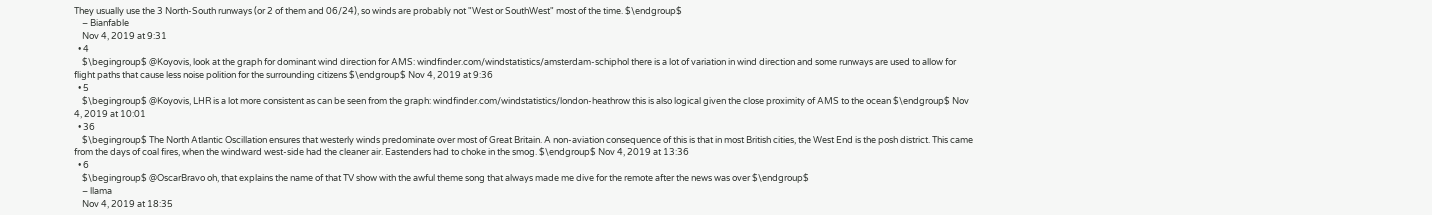They usually use the 3 North-South runways (or 2 of them and 06/24), so winds are probably not "West or SouthWest" most of the time. $\endgroup$
    – Bianfable
    Nov 4, 2019 at 9:31
  • 4
    $\begingroup$ @Koyovis, look at the graph for dominant wind direction for AMS: windfinder.com/windstatistics/amsterdam-schiphol there is a lot of variation in wind direction and some runways are used to allow for flight paths that cause less noise polition for the surrounding citizens $\endgroup$ Nov 4, 2019 at 9:36
  • 5
    $\begingroup$ @Koyovis, LHR is a lot more consistent as can be seen from the graph: windfinder.com/windstatistics/london-heathrow this is also logical given the close proximity of AMS to the ocean $\endgroup$ Nov 4, 2019 at 10:01
  • 36
    $\begingroup$ The North Atlantic Oscillation ensures that westerly winds predominate over most of Great Britain. A non-aviation consequence of this is that in most British cities, the West End is the posh district. This came from the days of coal fires, when the windward west-side had the cleaner air. Eastenders had to choke in the smog. $\endgroup$ Nov 4, 2019 at 13:36
  • 6
    $\begingroup$ @OscarBravo oh, that explains the name of that TV show with the awful theme song that always made me dive for the remote after the news was over $\endgroup$
    – llama
    Nov 4, 2019 at 18:35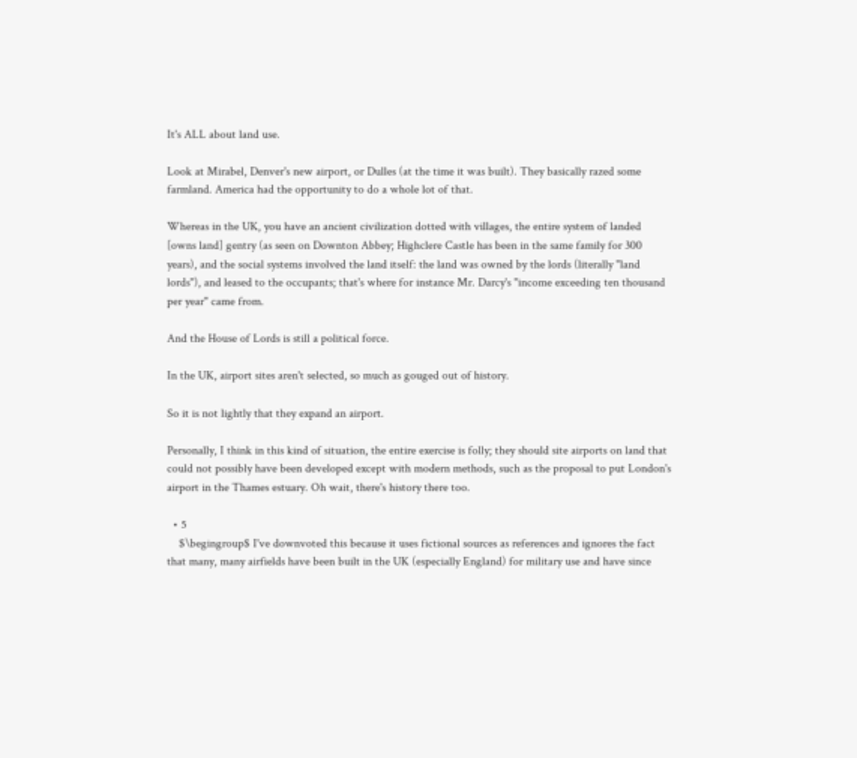It's ALL about land use.

Look at Mirabel, Denver's new airport, or Dulles (at the time it was built). They basically razed some farmland. America had the opportunity to do a whole lot of that.

Whereas in the UK, you have an ancient civilization dotted with villages, the entire system of landed [owns land] gentry (as seen on Downton Abbey; Highclere Castle has been in the same family for 300 years), and the social systems involved the land itself: the land was owned by the lords (literally "land lords"), and leased to the occupants; that's where for instance Mr. Darcy's "income exceeding ten thousand per year" came from.

And the House of Lords is still a political force.

In the UK, airport sites aren't selected, so much as gouged out of history.

So it is not lightly that they expand an airport.

Personally, I think in this kind of situation, the entire exercise is folly; they should site airports on land that could not possibly have been developed except with modern methods, such as the proposal to put London's airport in the Thames estuary. Oh wait, there's history there too.

  • 5
    $\begingroup$ I've downvoted this because it uses fictional sources as references and ignores the fact that many, many airfields have been built in the UK (especially England) for military use and have since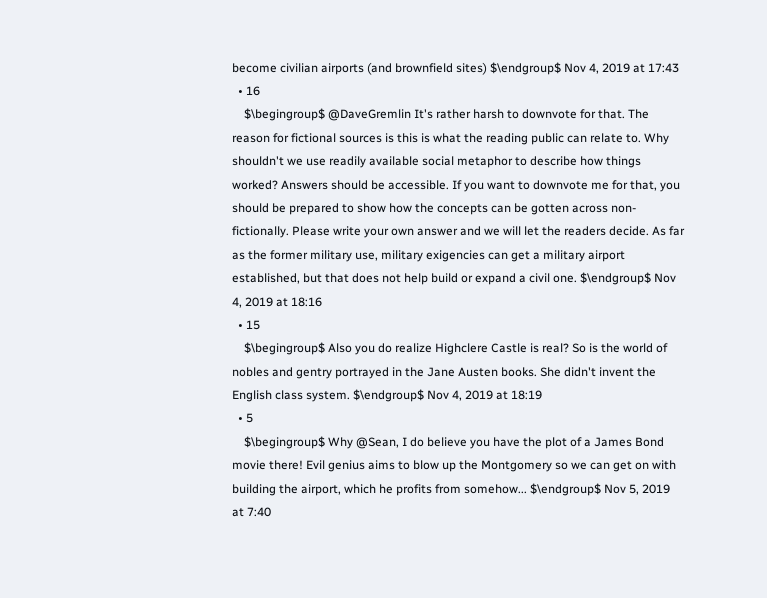become civilian airports (and brownfield sites) $\endgroup$ Nov 4, 2019 at 17:43
  • 16
    $\begingroup$ @DaveGremlin It's rather harsh to downvote for that. The reason for fictional sources is this is what the reading public can relate to. Why shouldn't we use readily available social metaphor to describe how things worked? Answers should be accessible. If you want to downvote me for that, you should be prepared to show how the concepts can be gotten across non-fictionally. Please write your own answer and we will let the readers decide. As far as the former military use, military exigencies can get a military airport established, but that does not help build or expand a civil one. $\endgroup$ Nov 4, 2019 at 18:16
  • 15
    $\begingroup$ Also you do realize Highclere Castle is real? So is the world of nobles and gentry portrayed in the Jane Austen books. She didn't invent the English class system. $\endgroup$ Nov 4, 2019 at 18:19
  • 5
    $\begingroup$ Why @Sean, I do believe you have the plot of a James Bond movie there! Evil genius aims to blow up the Montgomery so we can get on with building the airport, which he profits from somehow... $\endgroup$ Nov 5, 2019 at 7:40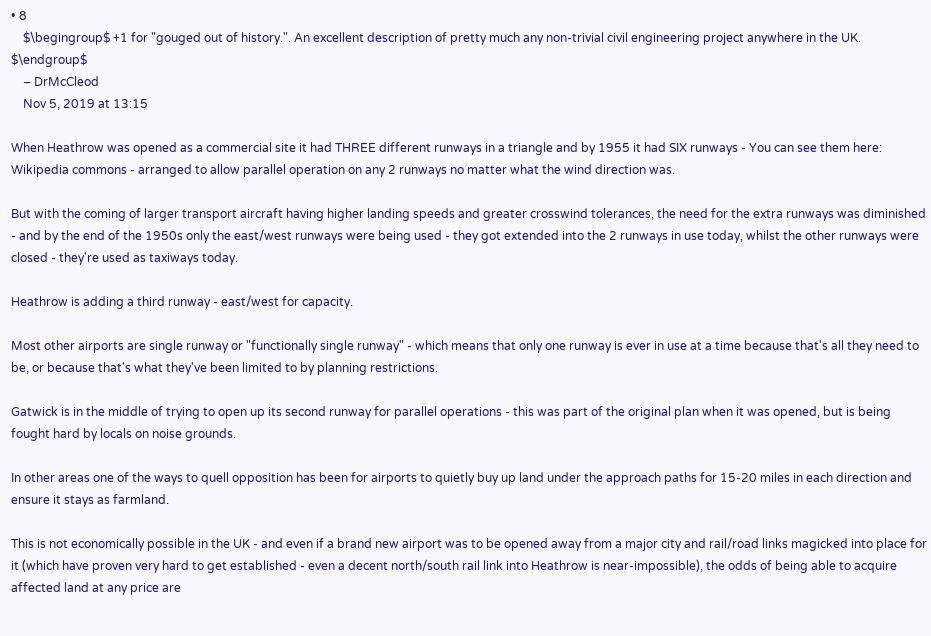• 8
    $\begingroup$ +1 for "gouged out of history.". An excellent description of pretty much any non-trivial civil engineering project anywhere in the UK. $\endgroup$
    – DrMcCleod
    Nov 5, 2019 at 13:15

When Heathrow was opened as a commercial site it had THREE different runways in a triangle and by 1955 it had SIX runways - You can see them here: Wikipedia commons - arranged to allow parallel operation on any 2 runways no matter what the wind direction was.

But with the coming of larger transport aircraft having higher landing speeds and greater crosswind tolerances, the need for the extra runways was diminished - and by the end of the 1950s only the east/west runways were being used - they got extended into the 2 runways in use today, whilst the other runways were closed - they're used as taxiways today.

Heathrow is adding a third runway - east/west for capacity.

Most other airports are single runway or "functionally single runway" - which means that only one runway is ever in use at a time because that's all they need to be, or because that's what they've been limited to by planning restrictions.

Gatwick is in the middle of trying to open up its second runway for parallel operations - this was part of the original plan when it was opened, but is being fought hard by locals on noise grounds.

In other areas one of the ways to quell opposition has been for airports to quietly buy up land under the approach paths for 15-20 miles in each direction and ensure it stays as farmland.

This is not economically possible in the UK - and even if a brand new airport was to be opened away from a major city and rail/road links magicked into place for it (which have proven very hard to get established - even a decent north/south rail link into Heathrow is near-impossible), the odds of being able to acquire affected land at any price are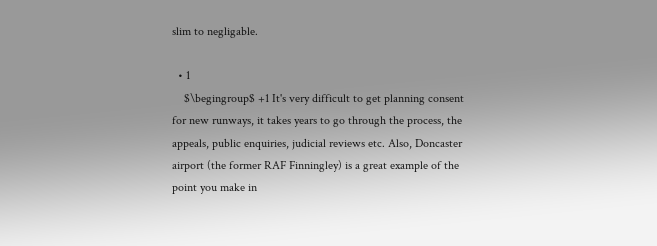slim to negligable.

  • 1
    $\begingroup$ +1 It's very difficult to get planning consent for new runways, it takes years to go through the process, the appeals, public enquiries, judicial reviews etc. Also, Doncaster airport (the former RAF Finningley) is a great example of the point you make in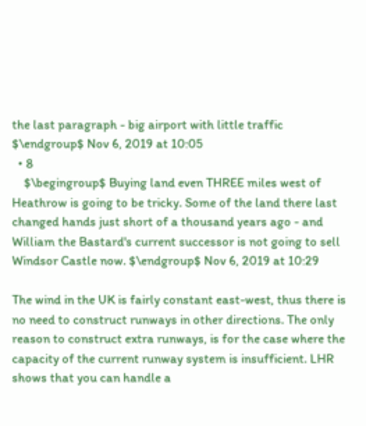the last paragraph - big airport with little traffic $\endgroup$ Nov 6, 2019 at 10:05
  • 8
    $\begingroup$ Buying land even THREE miles west of Heathrow is going to be tricky. Some of the land there last changed hands just short of a thousand years ago - and William the Bastard's current successor is not going to sell Windsor Castle now. $\endgroup$ Nov 6, 2019 at 10:29

The wind in the UK is fairly constant east-west, thus there is no need to construct runways in other directions. The only reason to construct extra runways, is for the case where the capacity of the current runway system is insufficient. LHR shows that you can handle a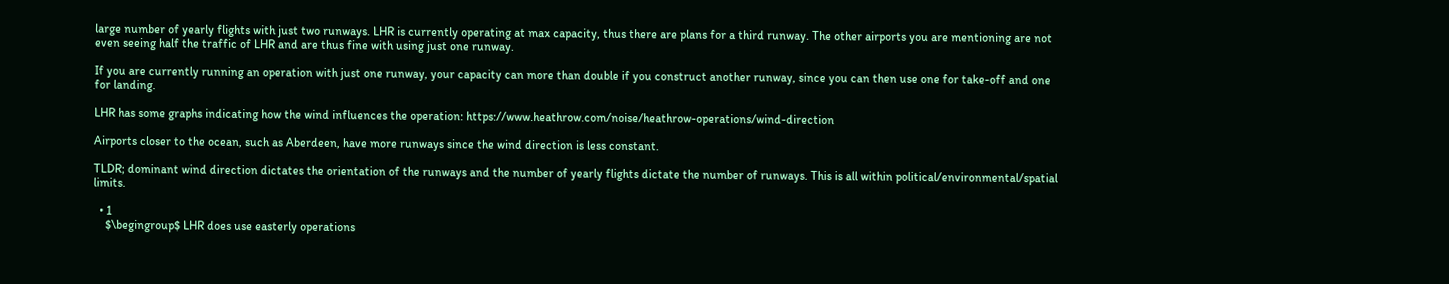large number of yearly flights with just two runways. LHR is currently operating at max capacity, thus there are plans for a third runway. The other airports you are mentioning are not even seeing half the traffic of LHR and are thus fine with using just one runway.

If you are currently running an operation with just one runway, your capacity can more than double if you construct another runway, since you can then use one for take-off and one for landing.

LHR has some graphs indicating how the wind influences the operation: https://www.heathrow.com/noise/heathrow-operations/wind-direction

Airports closer to the ocean, such as Aberdeen, have more runways since the wind direction is less constant.

TLDR; dominant wind direction dictates the orientation of the runways and the number of yearly flights dictate the number of runways. This is all within political/environmental/spatial limits.

  • 1
    $\begingroup$ LHR does use easterly operations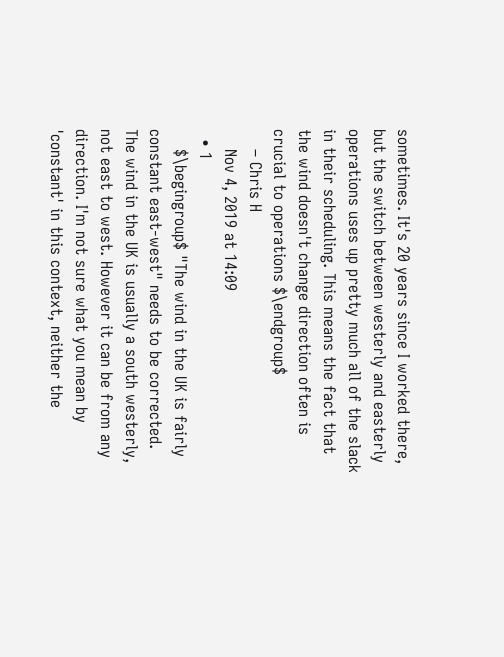sometimes. It's 20 years since I worked there, but the switch between westerly and easterly operations uses up pretty much all of the slack in their scheduling. This means the fact that the wind doesn't change direction often is crucial to operations $\endgroup$
    – Chris H
    Nov 4, 2019 at 14:09
  • 1
    $\begingroup$ "The wind in the UK is fairly constant east-west" needs to be corrected. The wind in the UK is usually a south westerly, not east to west. However it can be from any direction. I'm not sure what you mean by 'constant' in this context, neither the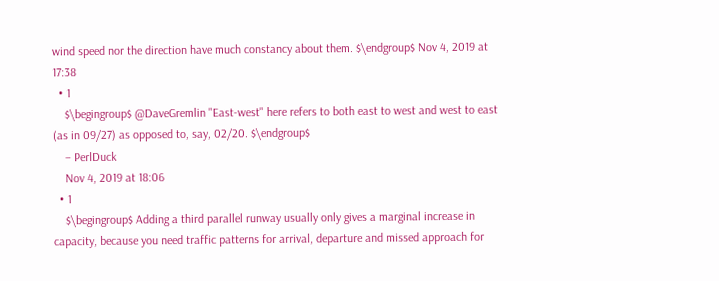wind speed nor the direction have much constancy about them. $\endgroup$ Nov 4, 2019 at 17:38
  • 1
    $\begingroup$ @DaveGremlin "East-west" here refers to both east to west and west to east (as in 09/27) as opposed to, say, 02/20. $\endgroup$
    – PerlDuck
    Nov 4, 2019 at 18:06
  • 1
    $\begingroup$ Adding a third parallel runway usually only gives a marginal increase in capacity, because you need traffic patterns for arrival, departure and missed approach for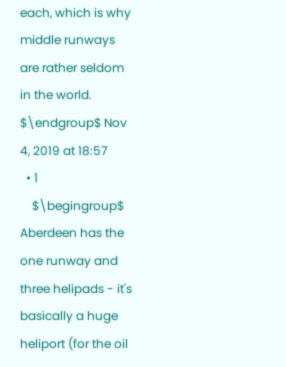each, which is why middle runways are rather seldom in the world. $\endgroup$ Nov 4, 2019 at 18:57
  • 1
    $\begingroup$ Aberdeen has the one runway and three helipads - it's basically a huge heliport (for the oil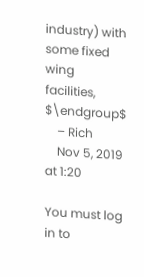industry) with some fixed wing facilities, $\endgroup$
    – Rich
    Nov 5, 2019 at 1:20

You must log in to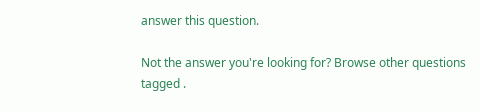answer this question.

Not the answer you're looking for? Browse other questions tagged .